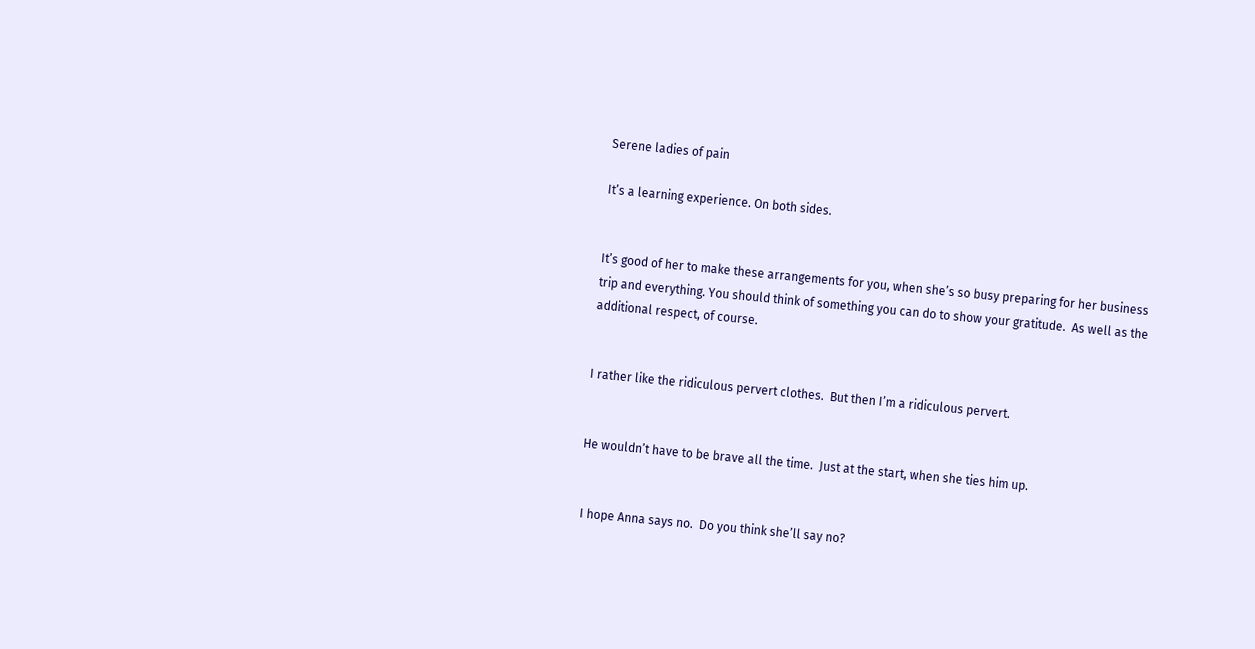Serene ladies of pain

It’s a learning experience. On both sides.


It’s good of her to make these arrangements for you, when she’s so busy preparing for her business trip and everything. You should think of something you can do to show your gratitude.  As well as the additional respect, of course.


I rather like the ridiculous pervert clothes.  But then I’m a ridiculous pervert.


He wouldn’t have to be brave all the time.  Just at the start, when she ties him up.


 I hope Anna says no.  Do you think she’ll say no?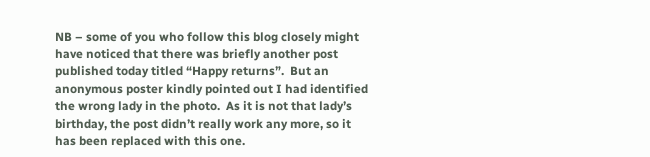NB – some of you who follow this blog closely might have noticed that there was briefly another post published today titled “Happy returns”.  But an anonymous poster kindly pointed out I had identified the wrong lady in the photo.  As it is not that lady’s birthday, the post didn’t really work any more, so it has been replaced with this one.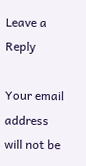Leave a Reply

Your email address will not be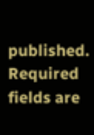published. Required fields are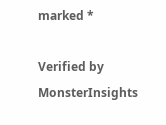marked *

Verified by MonsterInsights